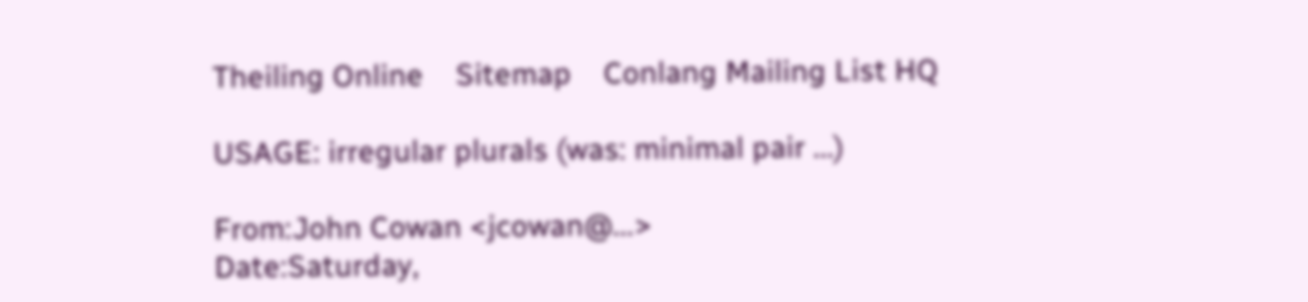Theiling Online    Sitemap    Conlang Mailing List HQ

USAGE: irregular plurals (was: minimal pair ...)

From:John Cowan <jcowan@...>
Date:Saturday,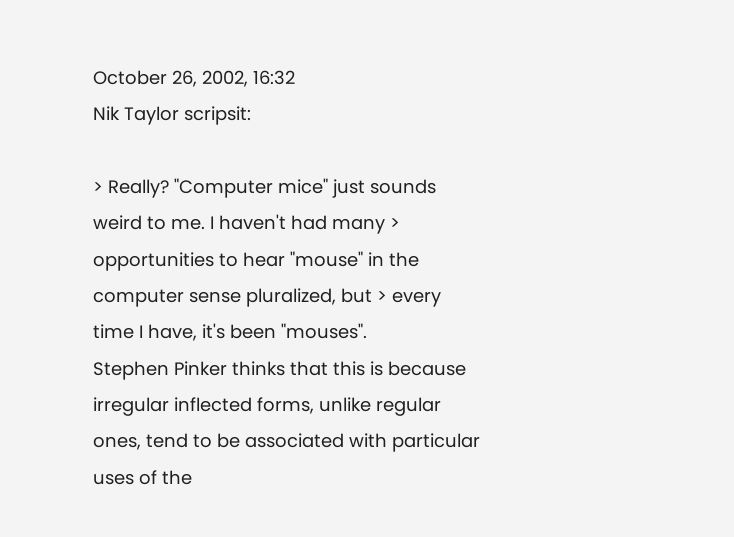October 26, 2002, 16:32
Nik Taylor scripsit:

> Really? "Computer mice" just sounds weird to me. I haven't had many > opportunities to hear "mouse" in the computer sense pluralized, but > every time I have, it's been "mouses".
Stephen Pinker thinks that this is because irregular inflected forms, unlike regular ones, tend to be associated with particular uses of the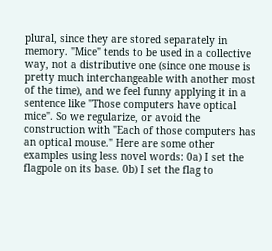plural, since they are stored separately in memory. "Mice" tends to be used in a collective way, not a distributive one (since one mouse is pretty much interchangeable with another most of the time), and we feel funny applying it in a sentence like "Those computers have optical mice". So we regularize, or avoid the construction with "Each of those computers has an optical mouse." Here are some other examples using less novel words: 0a) I set the flagpole on its base. 0b) I set the flag to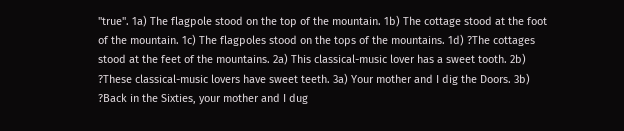"true". 1a) The flagpole stood on the top of the mountain. 1b) The cottage stood at the foot of the mountain. 1c) The flagpoles stood on the tops of the mountains. 1d) ?The cottages stood at the feet of the mountains. 2a) This classical-music lover has a sweet tooth. 2b) ?These classical-music lovers have sweet teeth. 3a) Your mother and I dig the Doors. 3b) ?Back in the Sixties, your mother and I dug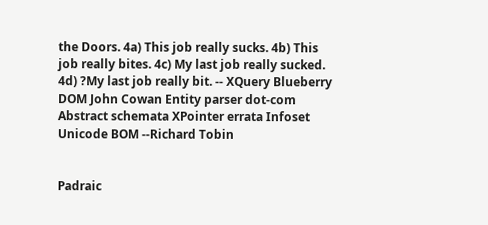the Doors. 4a) This job really sucks. 4b) This job really bites. 4c) My last job really sucked. 4d) ?My last job really bit. -- XQuery Blueberry DOM John Cowan Entity parser dot-com Abstract schemata XPointer errata Infoset Unicode BOM --Richard Tobin


Padraic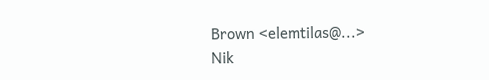Brown <elemtilas@...>
Nik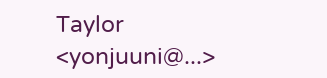Taylor <yonjuuni@...>